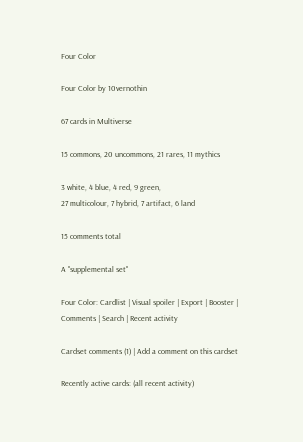Four Color

Four Color by 10vernothin

67 cards in Multiverse

15 commons, 20 uncommons, 21 rares, 11 mythics

3 white, 4 blue, 4 red, 9 green,
27 multicolour, 7 hybrid, 7 artifact, 6 land

15 comments total

A "supplemental set"

Four Color: Cardlist | Visual spoiler | Export | Booster | Comments | Search | Recent activity

Cardset comments (1) | Add a comment on this cardset

Recently active cards: (all recent activity)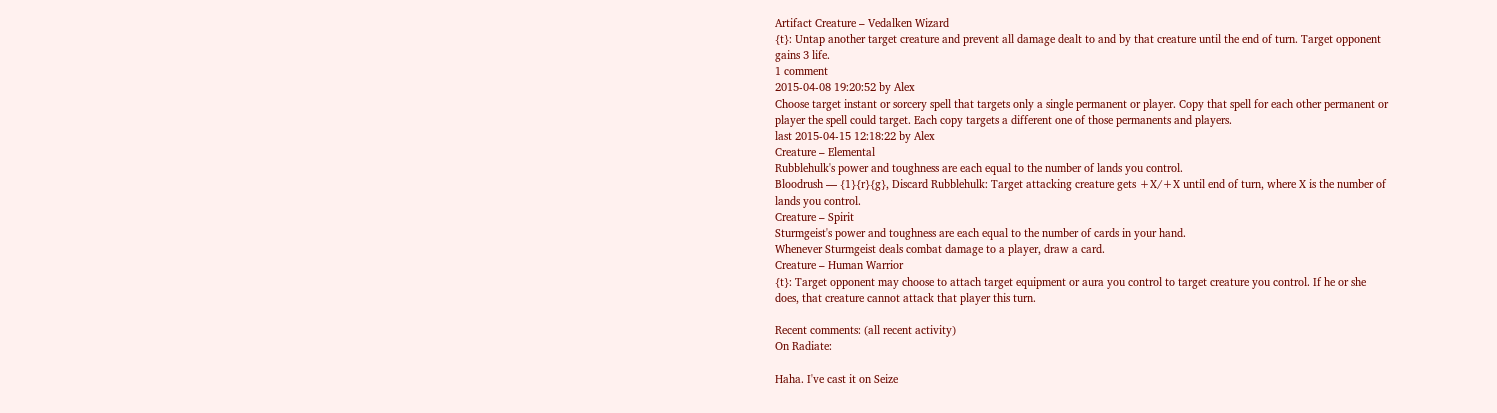Artifact Creature – Vedalken Wizard
{t}: Untap another target creature and prevent all damage dealt to and by that creature until the end of turn. Target opponent gains 3 life.
1 comment
2015-04-08 19:20:52 by Alex
Choose target instant or sorcery spell that targets only a single permanent or player. Copy that spell for each other permanent or player the spell could target. Each copy targets a different one of those permanents and players.
last 2015-04-15 12:18:22 by Alex
Creature – Elemental
Rubblehulk's power and toughness are each equal to the number of lands you control.
Bloodrush — {1}{r}{g}, Discard Rubblehulk: Target attacking creature gets +X/+X until end of turn, where X is the number of lands you control.
Creature – Spirit
Sturmgeist's power and toughness are each equal to the number of cards in your hand.
Whenever Sturmgeist deals combat damage to a player, draw a card.
Creature – Human Warrior
{t}: Target opponent may choose to attach target equipment or aura you control to target creature you control. If he or she does, that creature cannot attack that player this turn.

Recent comments: (all recent activity)
On Radiate:

Haha. I've cast it on Seize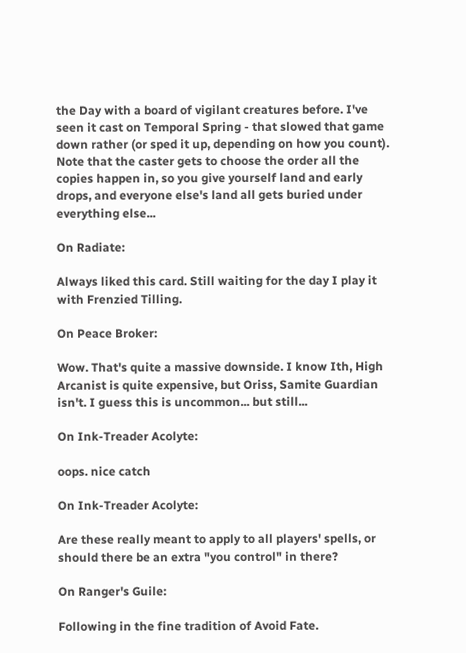the Day with a board of vigilant creatures before. I've seen it cast on Temporal Spring - that slowed that game down rather (or sped it up, depending on how you count). Note that the caster gets to choose the order all the copies happen in, so you give yourself land and early drops, and everyone else's land all gets buried under everything else...

On Radiate:

Always liked this card. Still waiting for the day I play it with Frenzied Tilling.

On Peace Broker:

Wow. That's quite a massive downside. I know Ith, High Arcanist is quite expensive, but Oriss, Samite Guardian isn't. I guess this is uncommon... but still...

On Ink-Treader Acolyte:

oops. nice catch

On Ink-Treader Acolyte:

Are these really meant to apply to all players' spells, or should there be an extra "you control" in there?

On Ranger's Guile:

Following in the fine tradition of Avoid Fate.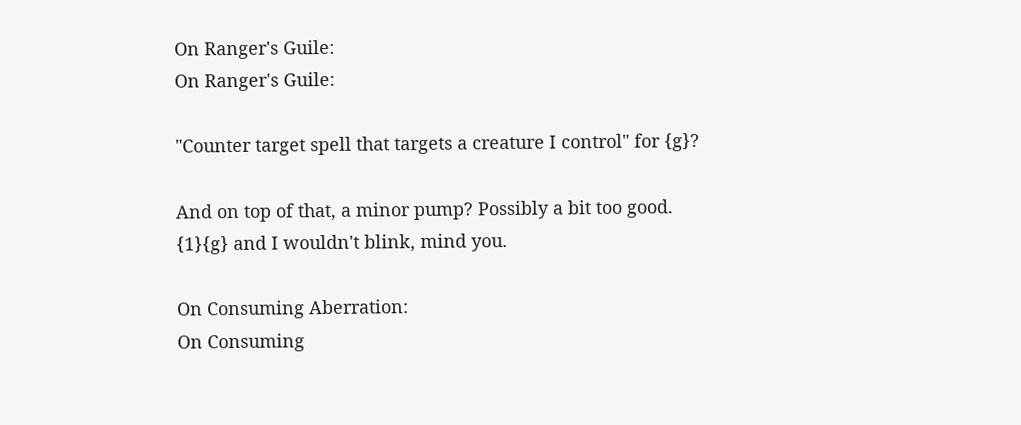On Ranger's Guile:
On Ranger's Guile:

"Counter target spell that targets a creature I control" for {g}?

And on top of that, a minor pump? Possibly a bit too good. {1}{g} and I wouldn't blink, mind you.

On Consuming Aberration:
On Consuming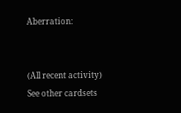Aberration:


(All recent activity)
See other cardsets